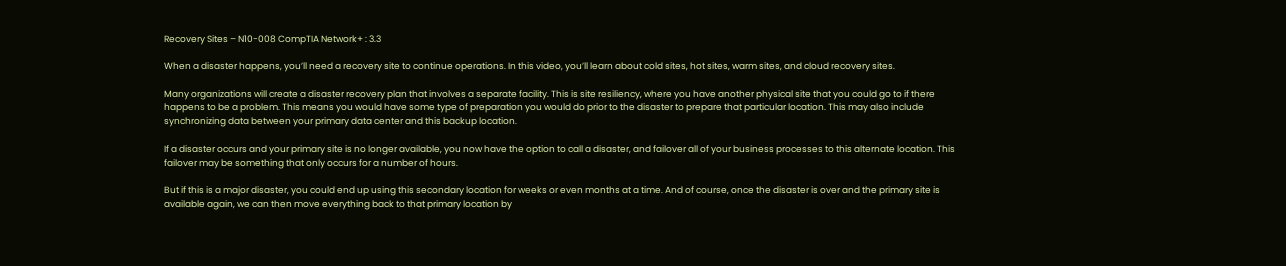Recovery Sites – N10-008 CompTIA Network+ : 3.3

When a disaster happens, you’ll need a recovery site to continue operations. In this video, you’ll learn about cold sites, hot sites, warm sites, and cloud recovery sites.

Many organizations will create a disaster recovery plan that involves a separate facility. This is site resiliency, where you have another physical site that you could go to if there happens to be a problem. This means you would have some type of preparation you would do prior to the disaster to prepare that particular location. This may also include synchronizing data between your primary data center and this backup location.

If a disaster occurs and your primary site is no longer available, you now have the option to call a disaster, and failover all of your business processes to this alternate location. This failover may be something that only occurs for a number of hours.

But if this is a major disaster, you could end up using this secondary location for weeks or even months at a time. And of course, once the disaster is over and the primary site is available again, we can then move everything back to that primary location by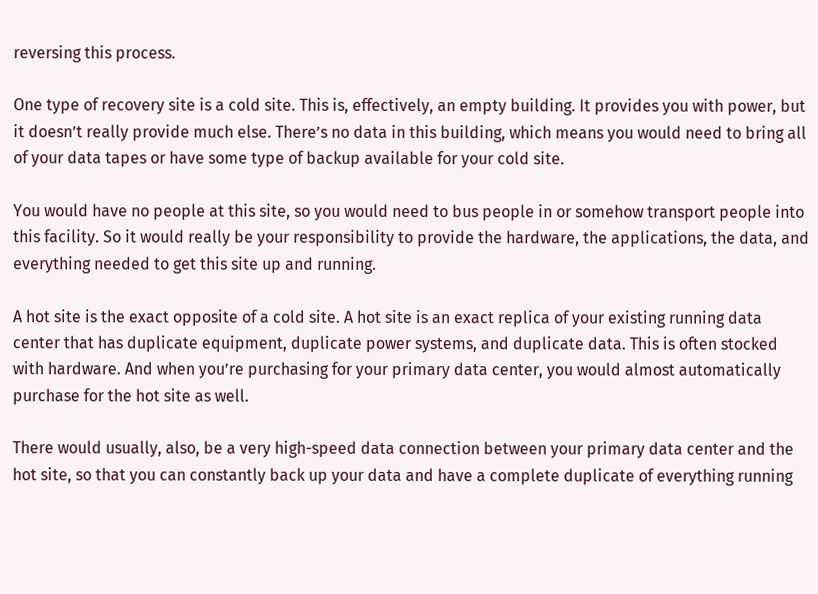reversing this process.

One type of recovery site is a cold site. This is, effectively, an empty building. It provides you with power, but it doesn’t really provide much else. There’s no data in this building, which means you would need to bring all of your data tapes or have some type of backup available for your cold site.

You would have no people at this site, so you would need to bus people in or somehow transport people into this facility. So it would really be your responsibility to provide the hardware, the applications, the data, and everything needed to get this site up and running.

A hot site is the exact opposite of a cold site. A hot site is an exact replica of your existing running data center that has duplicate equipment, duplicate power systems, and duplicate data. This is often stocked with hardware. And when you’re purchasing for your primary data center, you would almost automatically purchase for the hot site as well.

There would usually, also, be a very high-speed data connection between your primary data center and the hot site, so that you can constantly back up your data and have a complete duplicate of everything running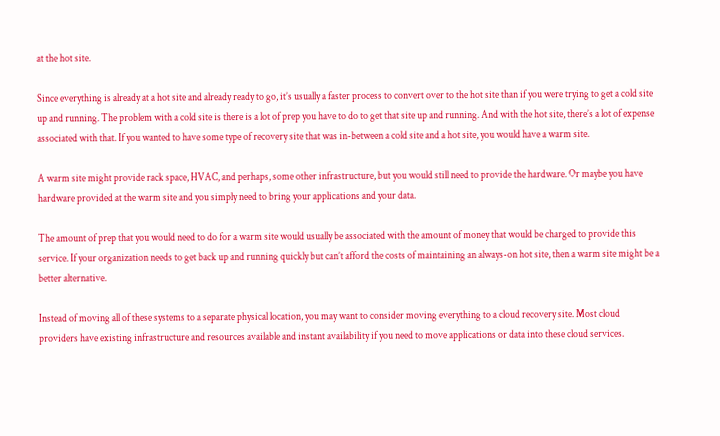at the hot site.

Since everything is already at a hot site and already ready to go, it’s usually a faster process to convert over to the hot site than if you were trying to get a cold site up and running. The problem with a cold site is there is a lot of prep you have to do to get that site up and running. And with the hot site, there’s a lot of expense associated with that. If you wanted to have some type of recovery site that was in-between a cold site and a hot site, you would have a warm site.

A warm site might provide rack space, HVAC, and perhaps, some other infrastructure, but you would still need to provide the hardware. Or maybe you have hardware provided at the warm site and you simply need to bring your applications and your data.

The amount of prep that you would need to do for a warm site would usually be associated with the amount of money that would be charged to provide this service. If your organization needs to get back up and running quickly but can’t afford the costs of maintaining an always-on hot site, then a warm site might be a better alternative.

Instead of moving all of these systems to a separate physical location, you may want to consider moving everything to a cloud recovery site. Most cloud providers have existing infrastructure and resources available and instant availability if you need to move applications or data into these cloud services.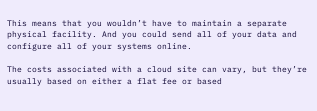This means that you wouldn’t have to maintain a separate physical facility. And you could send all of your data and configure all of your systems online.

The costs associated with a cloud site can vary, but they’re usually based on either a flat fee or based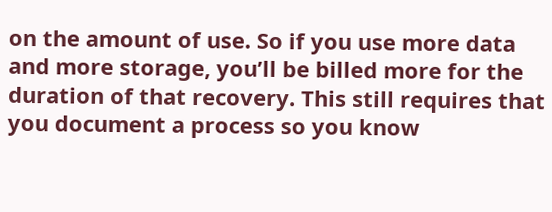on the amount of use. So if you use more data and more storage, you’ll be billed more for the duration of that recovery. This still requires that you document a process so you know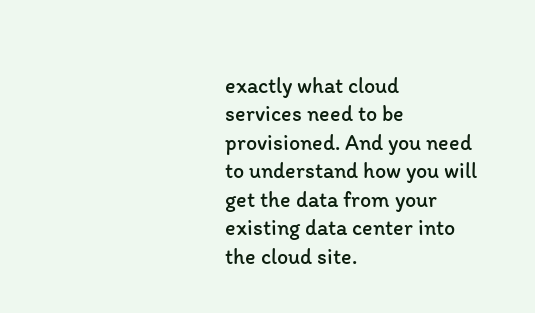exactly what cloud services need to be provisioned. And you need to understand how you will get the data from your existing data center into the cloud site.